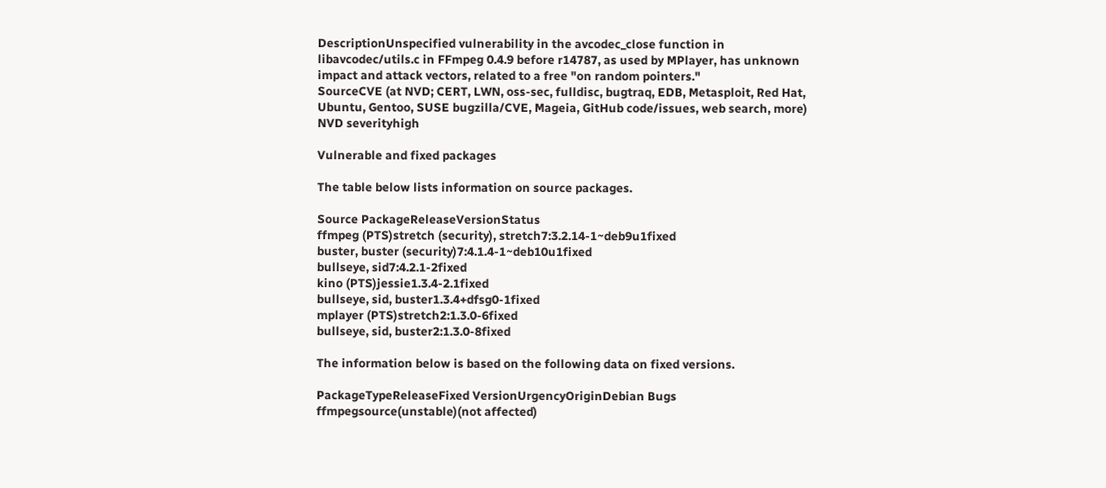DescriptionUnspecified vulnerability in the avcodec_close function in libavcodec/utils.c in FFmpeg 0.4.9 before r14787, as used by MPlayer, has unknown impact and attack vectors, related to a free "on random pointers."
SourceCVE (at NVD; CERT, LWN, oss-sec, fulldisc, bugtraq, EDB, Metasploit, Red Hat, Ubuntu, Gentoo, SUSE bugzilla/CVE, Mageia, GitHub code/issues, web search, more)
NVD severityhigh

Vulnerable and fixed packages

The table below lists information on source packages.

Source PackageReleaseVersionStatus
ffmpeg (PTS)stretch (security), stretch7:3.2.14-1~deb9u1fixed
buster, buster (security)7:4.1.4-1~deb10u1fixed
bullseye, sid7:4.2.1-2fixed
kino (PTS)jessie1.3.4-2.1fixed
bullseye, sid, buster1.3.4+dfsg0-1fixed
mplayer (PTS)stretch2:1.3.0-6fixed
bullseye, sid, buster2:1.3.0-8fixed

The information below is based on the following data on fixed versions.

PackageTypeReleaseFixed VersionUrgencyOriginDebian Bugs
ffmpegsource(unstable)(not affected)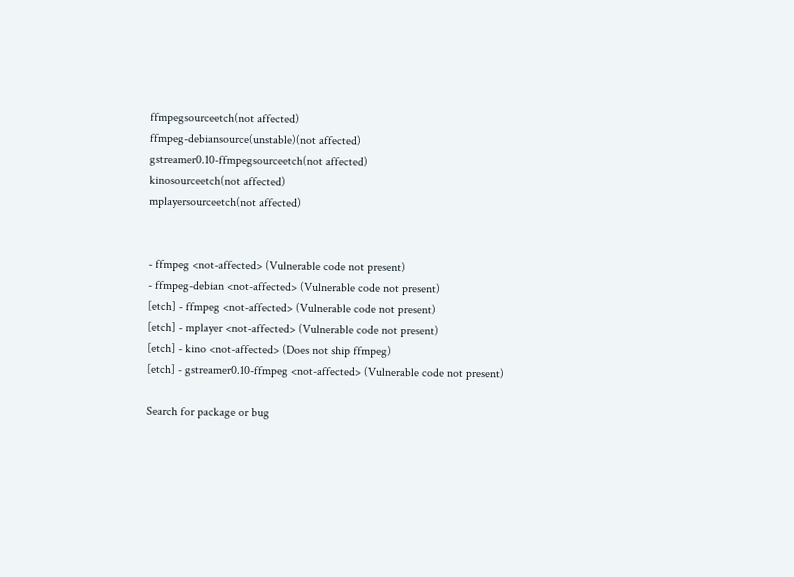ffmpegsourceetch(not affected)
ffmpeg-debiansource(unstable)(not affected)
gstreamer0.10-ffmpegsourceetch(not affected)
kinosourceetch(not affected)
mplayersourceetch(not affected)


- ffmpeg <not-affected> (Vulnerable code not present)
- ffmpeg-debian <not-affected> (Vulnerable code not present)
[etch] - ffmpeg <not-affected> (Vulnerable code not present)
[etch] - mplayer <not-affected> (Vulnerable code not present)
[etch] - kino <not-affected> (Does not ship ffmpeg)
[etch] - gstreamer0.10-ffmpeg <not-affected> (Vulnerable code not present)

Search for package or bug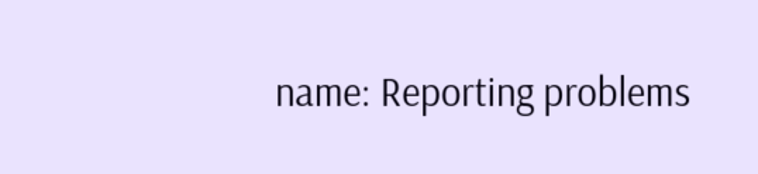name: Reporting problems